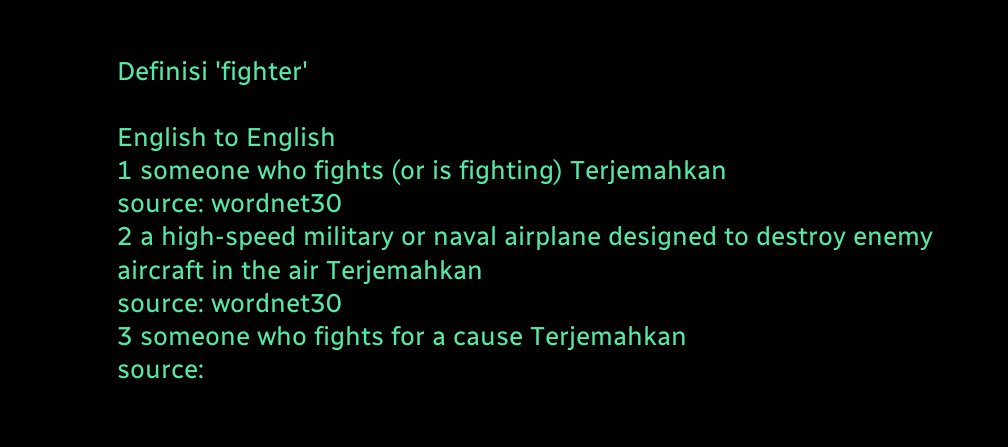Definisi 'fighter'

English to English
1 someone who fights (or is fighting) Terjemahkan
source: wordnet30
2 a high-speed military or naval airplane designed to destroy enemy aircraft in the air Terjemahkan
source: wordnet30
3 someone who fights for a cause Terjemahkan
source: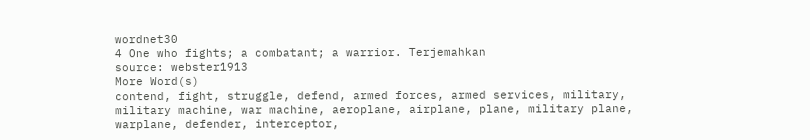wordnet30
4 One who fights; a combatant; a warrior. Terjemahkan
source: webster1913
More Word(s)
contend, fight, struggle, defend, armed forces, armed services, military, military machine, war machine, aeroplane, airplane, plane, military plane, warplane, defender, interceptor,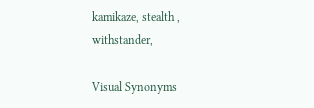kamikaze, stealth , withstander,

Visual Synonyms